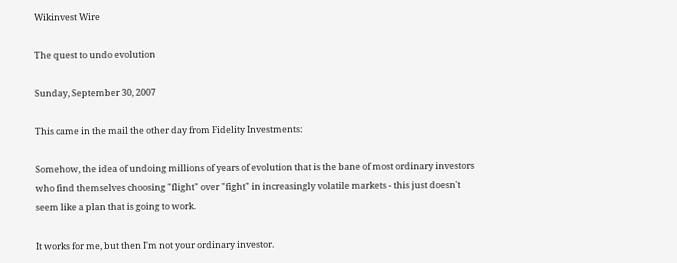Wikinvest Wire

The quest to undo evolution

Sunday, September 30, 2007

This came in the mail the other day from Fidelity Investments:

Somehow, the idea of undoing millions of years of evolution that is the bane of most ordinary investors who find themselves choosing "flight" over "fight" in increasingly volatile markets - this just doesn't seem like a plan that is going to work.

It works for me, but then I'm not your ordinary investor.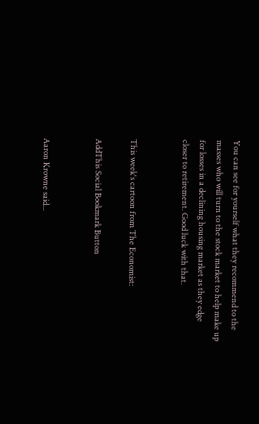You can see for yourself what they recommend to the masses who will turn to the stock market to help make up for losses in a declining housing market as they edge closer to retirement. Good luck with that.


This week's cartoon from The Economist:

AddThis Social Bookmark Button


Aaron Krowne said...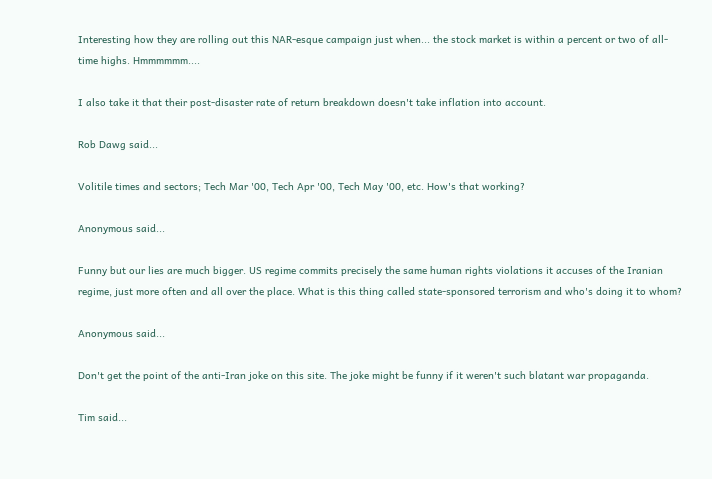Interesting how they are rolling out this NAR-esque campaign just when... the stock market is within a percent or two of all-time highs. Hmmmmmm....

I also take it that their post-disaster rate of return breakdown doesn't take inflation into account.

Rob Dawg said...

Volitile times and sectors; Tech Mar '00, Tech Apr '00, Tech May '00, etc. How's that working?

Anonymous said...

Funny but our lies are much bigger. US regime commits precisely the same human rights violations it accuses of the Iranian regime, just more often and all over the place. What is this thing called state-sponsored terrorism and who's doing it to whom?

Anonymous said...

Don't get the point of the anti-Iran joke on this site. The joke might be funny if it weren't such blatant war propaganda.

Tim said...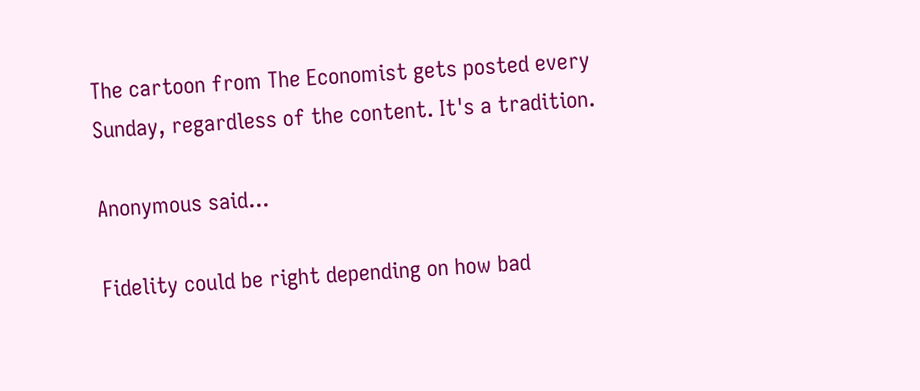The cartoon from The Economist gets posted every Sunday, regardless of the content. It's a tradition.

Anonymous said...

Fidelity could be right depending on how bad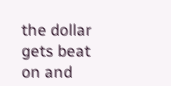the dollar gets beat on and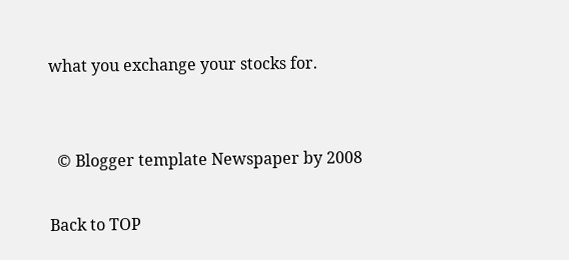what you exchange your stocks for.


  © Blogger template Newspaper by 2008

Back to TOP